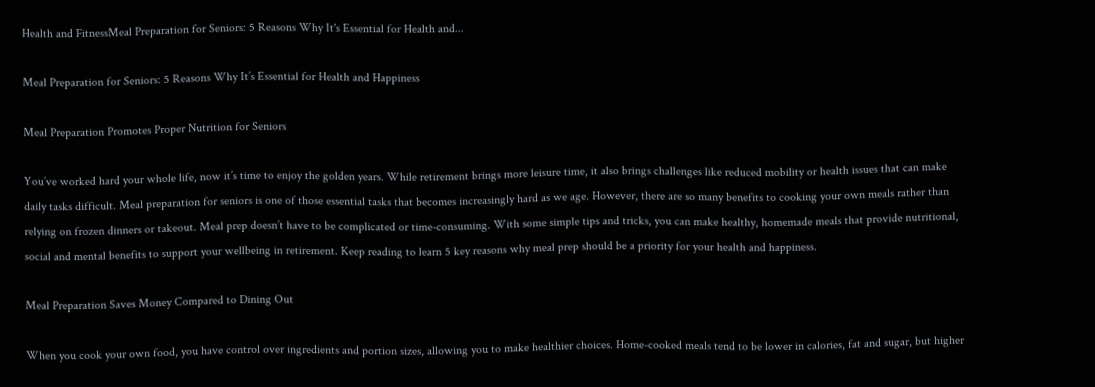Health and FitnessMeal Preparation for Seniors: 5 Reasons Why It's Essential for Health and...

Meal Preparation for Seniors: 5 Reasons Why It’s Essential for Health and Happiness

Meal Preparation Promotes Proper Nutrition for Seniors

You’ve worked hard your whole life, now it’s time to enjoy the golden years. While retirement brings more leisure time, it also brings challenges like reduced mobility or health issues that can make daily tasks difficult. Meal preparation for seniors is one of those essential tasks that becomes increasingly hard as we age. However, there are so many benefits to cooking your own meals rather than relying on frozen dinners or takeout. Meal prep doesn’t have to be complicated or time-consuming. With some simple tips and tricks, you can make healthy, homemade meals that provide nutritional, social and mental benefits to support your wellbeing in retirement. Keep reading to learn 5 key reasons why meal prep should be a priority for your health and happiness.

Meal Preparation Saves Money Compared to Dining Out

When you cook your own food, you have control over ingredients and portion sizes, allowing you to make healthier choices. Home-cooked meals tend to be lower in calories, fat and sugar, but higher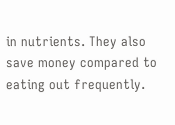in nutrients. They also save money compared to eating out frequently.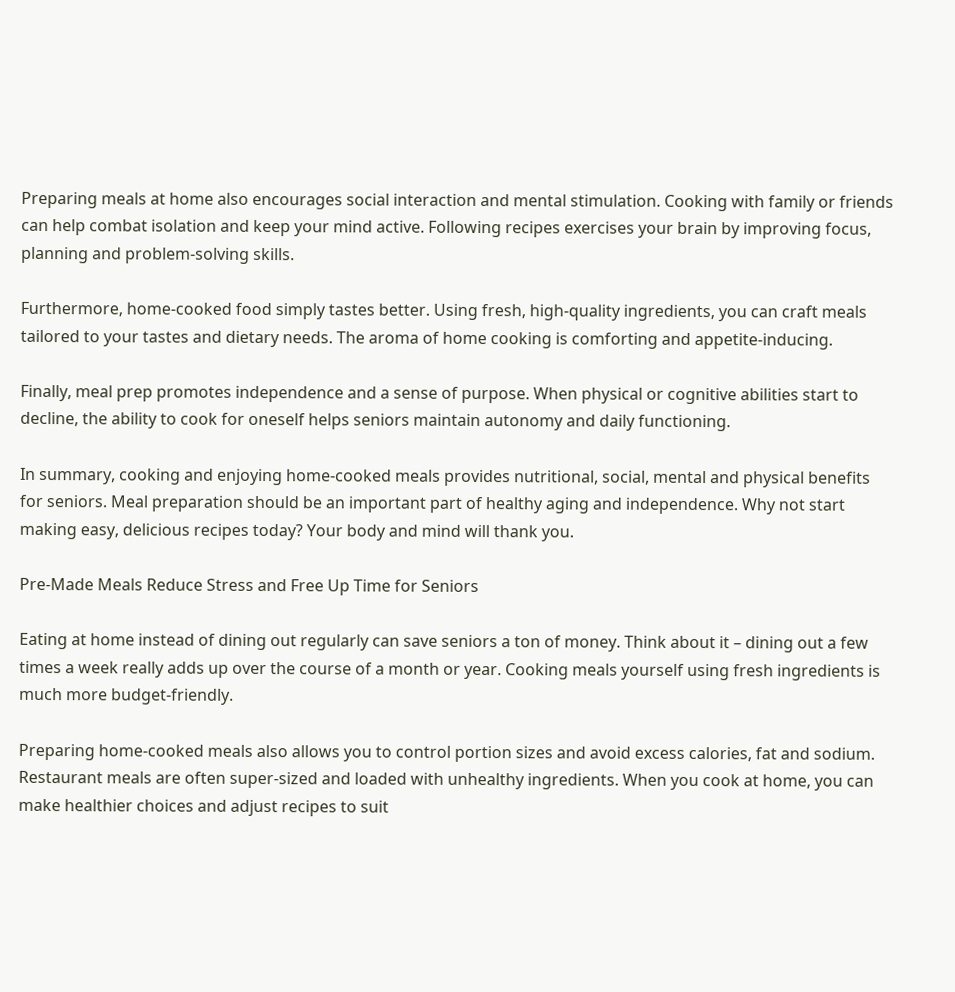Preparing meals at home also encourages social interaction and mental stimulation. Cooking with family or friends can help combat isolation and keep your mind active. Following recipes exercises your brain by improving focus, planning and problem-solving skills.

Furthermore, home-cooked food simply tastes better. Using fresh, high-quality ingredients, you can craft meals tailored to your tastes and dietary needs. The aroma of home cooking is comforting and appetite-inducing.

Finally, meal prep promotes independence and a sense of purpose. When physical or cognitive abilities start to decline, the ability to cook for oneself helps seniors maintain autonomy and daily functioning.

In summary, cooking and enjoying home-cooked meals provides nutritional, social, mental and physical benefits for seniors. Meal preparation should be an important part of healthy aging and independence. Why not start making easy, delicious recipes today? Your body and mind will thank you.

Pre-Made Meals Reduce Stress and Free Up Time for Seniors

Eating at home instead of dining out regularly can save seniors a ton of money. Think about it – dining out a few times a week really adds up over the course of a month or year. Cooking meals yourself using fresh ingredients is much more budget-friendly.

Preparing home-cooked meals also allows you to control portion sizes and avoid excess calories, fat and sodium. Restaurant meals are often super-sized and loaded with unhealthy ingredients. When you cook at home, you can make healthier choices and adjust recipes to suit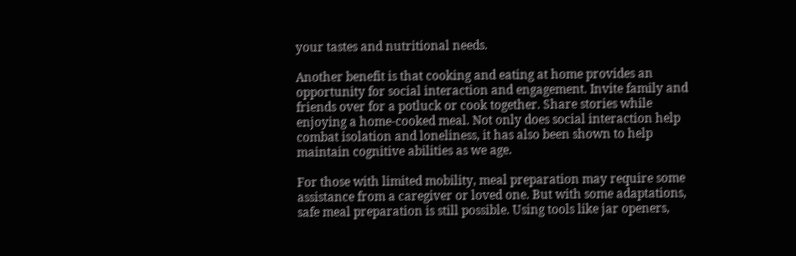your tastes and nutritional needs.

Another benefit is that cooking and eating at home provides an opportunity for social interaction and engagement. Invite family and friends over for a potluck or cook together. Share stories while enjoying a home-cooked meal. Not only does social interaction help combat isolation and loneliness, it has also been shown to help maintain cognitive abilities as we age.

For those with limited mobility, meal preparation may require some assistance from a caregiver or loved one. But with some adaptations, safe meal preparation is still possible. Using tools like jar openers,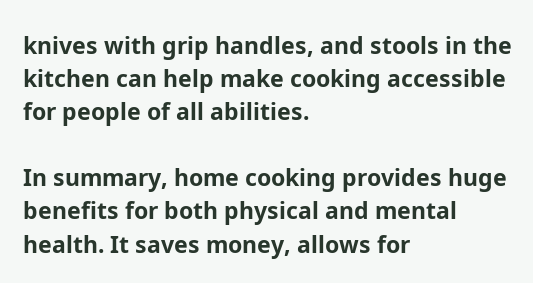knives with grip handles, and stools in the kitchen can help make cooking accessible for people of all abilities.

In summary, home cooking provides huge benefits for both physical and mental health. It saves money, allows for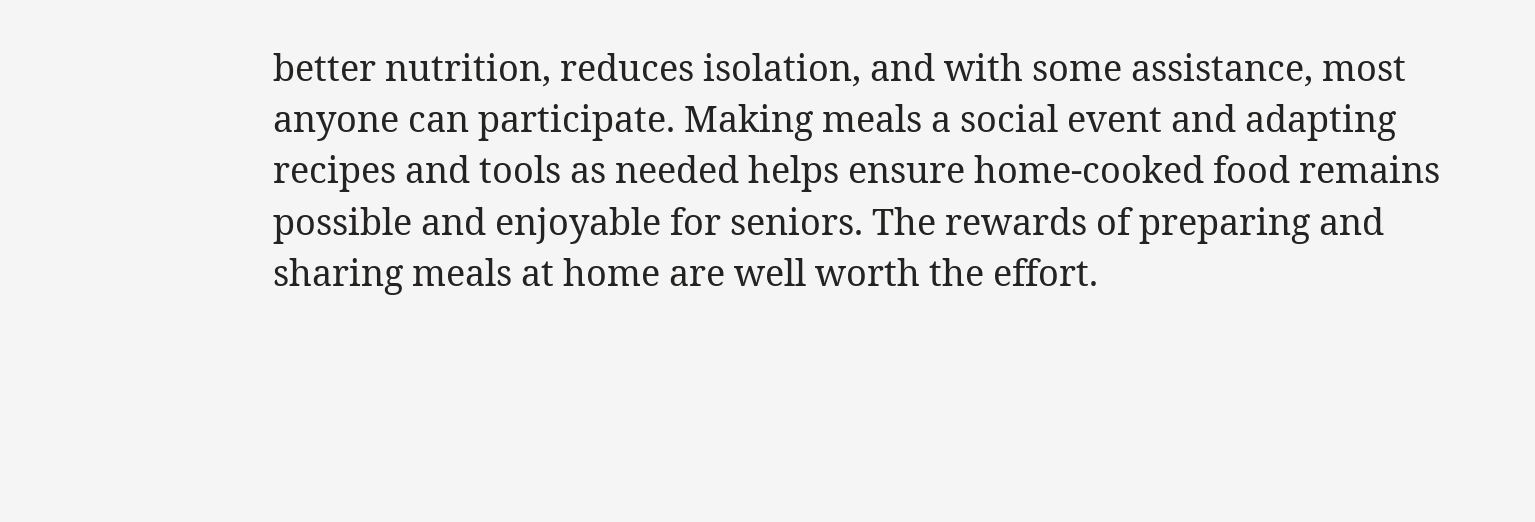better nutrition, reduces isolation, and with some assistance, most anyone can participate. Making meals a social event and adapting recipes and tools as needed helps ensure home-cooked food remains possible and enjoyable for seniors. The rewards of preparing and sharing meals at home are well worth the effort.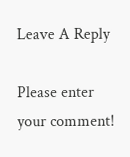Leave A Reply

Please enter your comment!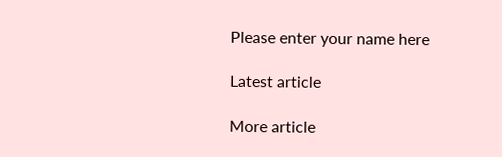Please enter your name here

Latest article

More article